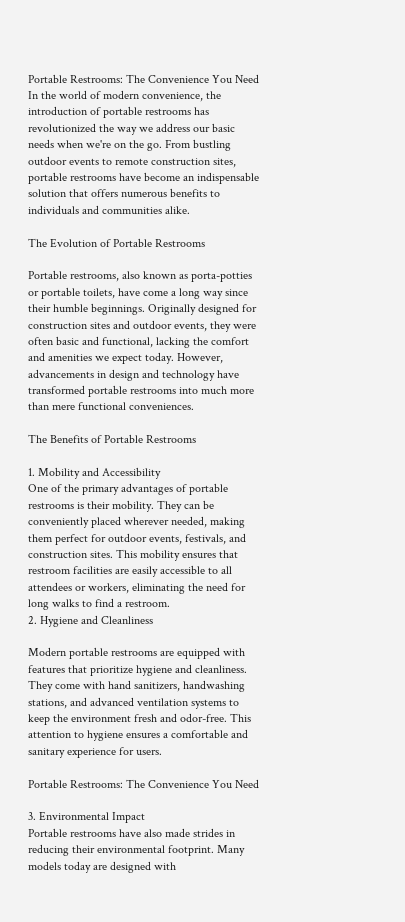Portable Restrooms: The Convenience You Need
In the world of modern convenience, the introduction of portable restrooms has revolutionized the way we address our basic needs when we're on the go. From bustling outdoor events to remote construction sites, portable restrooms have become an indispensable solution that offers numerous benefits to individuals and communities alike.

The Evolution of Portable Restrooms

Portable restrooms, also known as porta-potties or portable toilets, have come a long way since their humble beginnings. Originally designed for construction sites and outdoor events, they were often basic and functional, lacking the comfort and amenities we expect today. However, advancements in design and technology have transformed portable restrooms into much more than mere functional conveniences.

The Benefits of Portable Restrooms

1. Mobility and Accessibility
One of the primary advantages of portable restrooms is their mobility. They can be conveniently placed wherever needed, making them perfect for outdoor events, festivals, and construction sites. This mobility ensures that restroom facilities are easily accessible to all attendees or workers, eliminating the need for long walks to find a restroom.
2. Hygiene and Cleanliness

Modern portable restrooms are equipped with features that prioritize hygiene and cleanliness. They come with hand sanitizers, handwashing stations, and advanced ventilation systems to keep the environment fresh and odor-free. This attention to hygiene ensures a comfortable and sanitary experience for users.

Portable Restrooms: The Convenience You Need

3. Environmental Impact
Portable restrooms have also made strides in reducing their environmental footprint. Many models today are designed with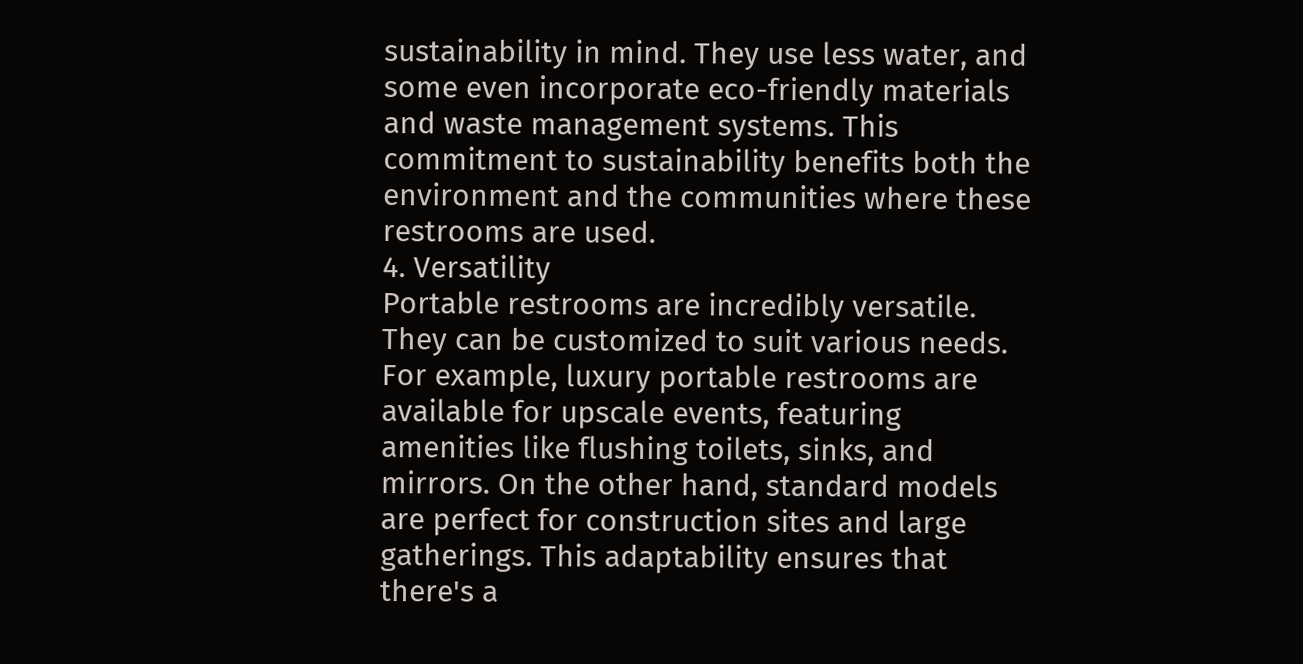sustainability in mind. They use less water, and some even incorporate eco-friendly materials and waste management systems. This commitment to sustainability benefits both the environment and the communities where these restrooms are used.
4. Versatility
Portable restrooms are incredibly versatile. They can be customized to suit various needs. For example, luxury portable restrooms are available for upscale events, featuring amenities like flushing toilets, sinks, and mirrors. On the other hand, standard models are perfect for construction sites and large gatherings. This adaptability ensures that there's a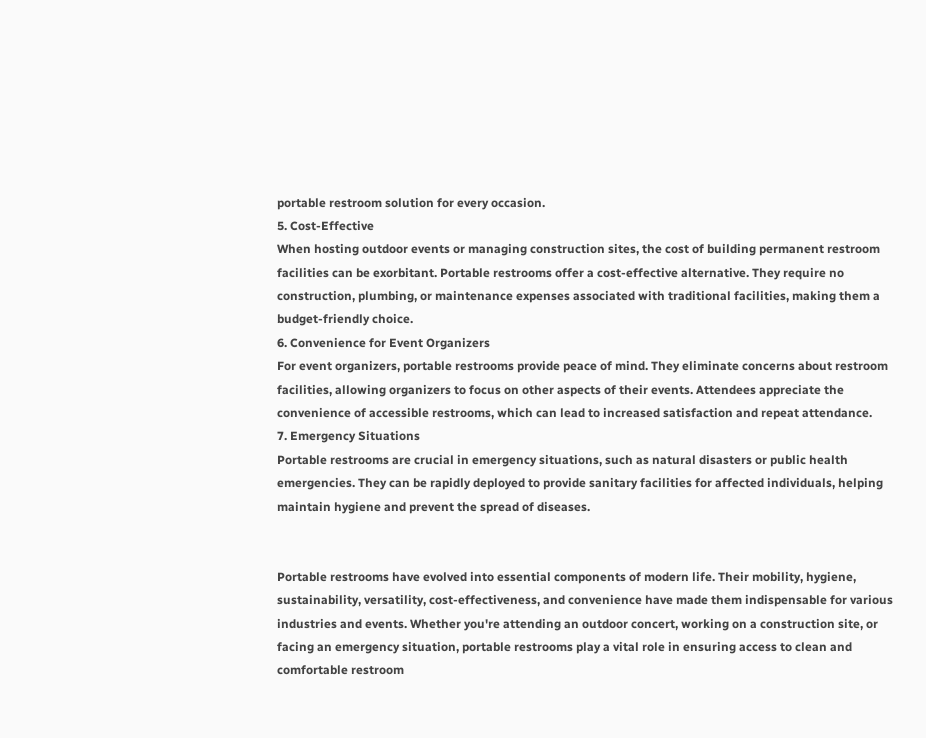portable restroom solution for every occasion.
5. Cost-Effective
When hosting outdoor events or managing construction sites, the cost of building permanent restroom facilities can be exorbitant. Portable restrooms offer a cost-effective alternative. They require no construction, plumbing, or maintenance expenses associated with traditional facilities, making them a budget-friendly choice.
6. Convenience for Event Organizers
For event organizers, portable restrooms provide peace of mind. They eliminate concerns about restroom facilities, allowing organizers to focus on other aspects of their events. Attendees appreciate the convenience of accessible restrooms, which can lead to increased satisfaction and repeat attendance.
7. Emergency Situations
Portable restrooms are crucial in emergency situations, such as natural disasters or public health emergencies. They can be rapidly deployed to provide sanitary facilities for affected individuals, helping maintain hygiene and prevent the spread of diseases.


Portable restrooms have evolved into essential components of modern life. Their mobility, hygiene, sustainability, versatility, cost-effectiveness, and convenience have made them indispensable for various industries and events. Whether you're attending an outdoor concert, working on a construction site, or facing an emergency situation, portable restrooms play a vital role in ensuring access to clean and comfortable restroom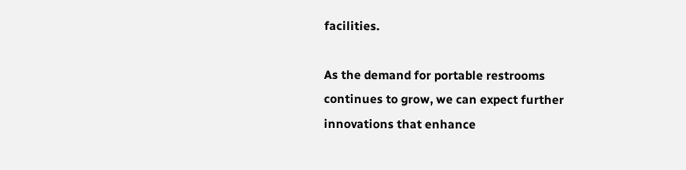facilities.

As the demand for portable restrooms continues to grow, we can expect further innovations that enhance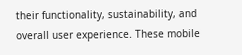their functionality, sustainability, and overall user experience. These mobile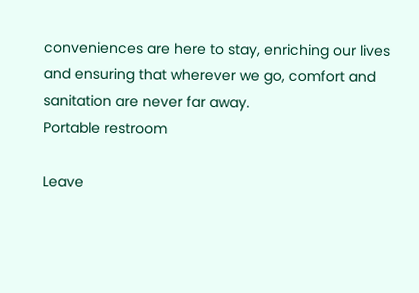conveniences are here to stay, enriching our lives and ensuring that wherever we go, comfort and sanitation are never far away.
Portable restroom

Leave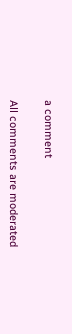a comment

All comments are moderated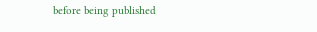before being published